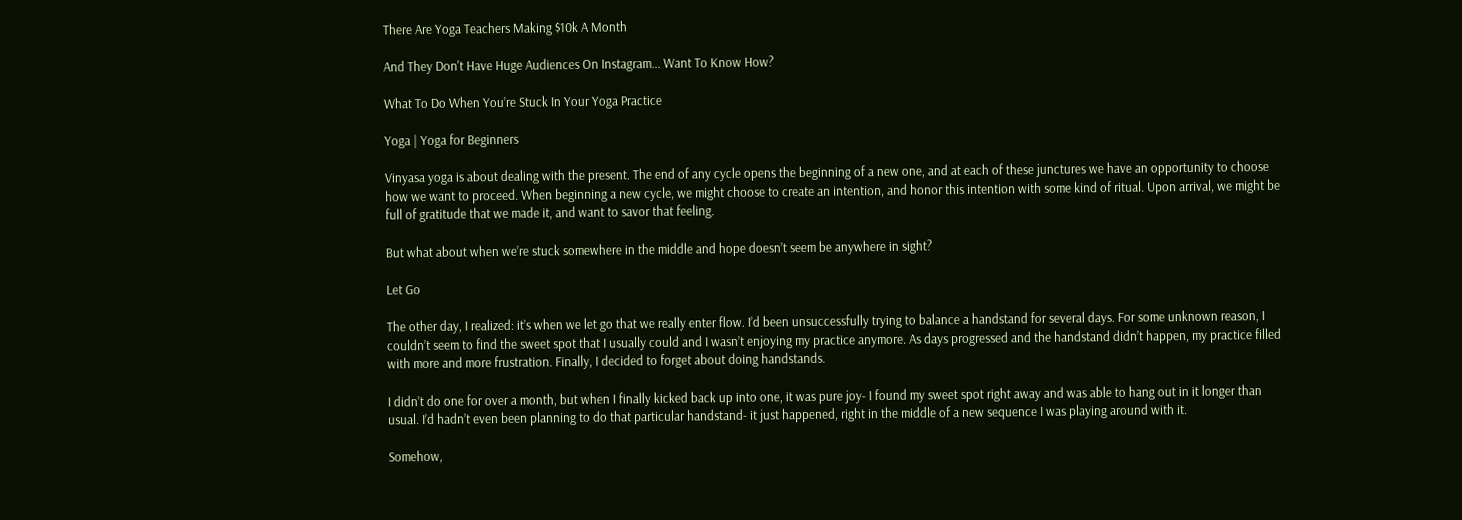There Are Yoga Teachers Making $10k A Month

And They Don't Have Huge Audiences On Instagram... Want To Know How?

What To Do When You’re Stuck In Your Yoga Practice

Yoga | Yoga for Beginners

Vinyasa yoga is about dealing with the present. The end of any cycle opens the beginning of a new one, and at each of these junctures we have an opportunity to choose how we want to proceed. When beginning a new cycle, we might choose to create an intention, and honor this intention with some kind of ritual. Upon arrival, we might be full of gratitude that we made it, and want to savor that feeling.

But what about when we’re stuck somewhere in the middle and hope doesn’t seem be anywhere in sight?

Let Go

The other day, I realized: it’s when we let go that we really enter flow. I’d been unsuccessfully trying to balance a handstand for several days. For some unknown reason, I couldn’t seem to find the sweet spot that I usually could and I wasn’t enjoying my practice anymore. As days progressed and the handstand didn’t happen, my practice filled with more and more frustration. Finally, I decided to forget about doing handstands.

I didn’t do one for over a month, but when I finally kicked back up into one, it was pure joy- I found my sweet spot right away and was able to hang out in it longer than usual. I’d hadn’t even been planning to do that particular handstand- it just happened, right in the middle of a new sequence I was playing around with it.

Somehow,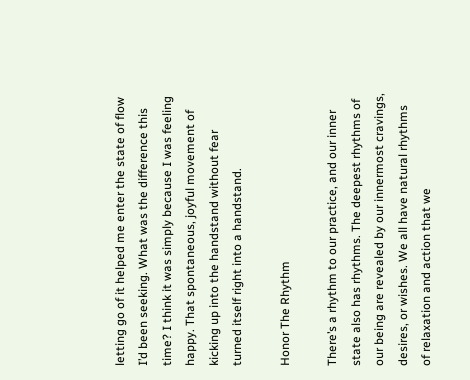letting go of it helped me enter the state of flow I’d been seeking. What was the difference this time? I think it was simply because I was feeling happy. That spontaneous, joyful movement of kicking up into the handstand without fear turned itself right into a handstand.

Honor The Rhythm

There’s a rhythm to our practice, and our inner state also has rhythms. The deepest rhythms of our being are revealed by our innermost cravings, desires, or wishes. We all have natural rhythms of relaxation and action that we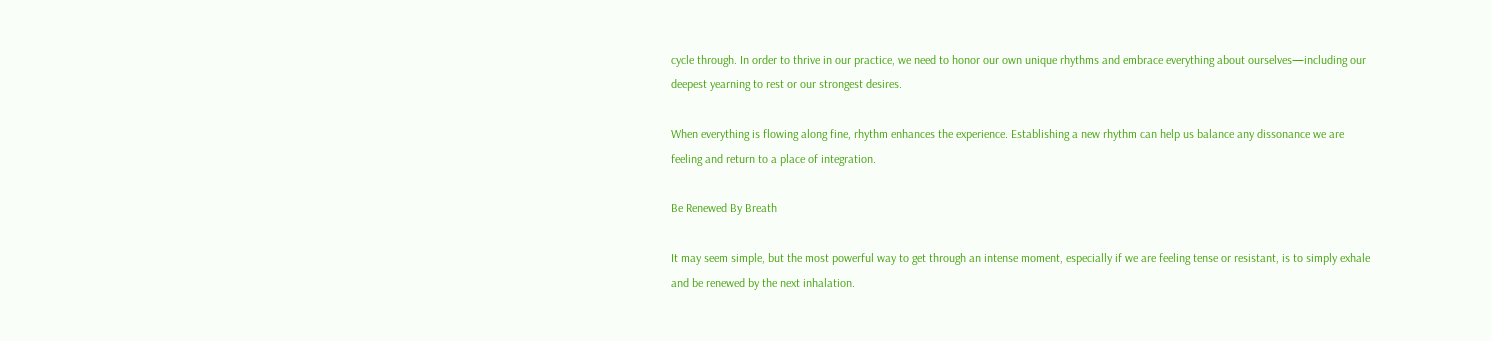cycle through. In order to thrive in our practice, we need to honor our own unique rhythms and embrace everything about ourselves—including our deepest yearning to rest or our strongest desires.

When everything is flowing along fine, rhythm enhances the experience. Establishing a new rhythm can help us balance any dissonance we are feeling and return to a place of integration.

Be Renewed By Breath

It may seem simple, but the most powerful way to get through an intense moment, especially if we are feeling tense or resistant, is to simply exhale and be renewed by the next inhalation.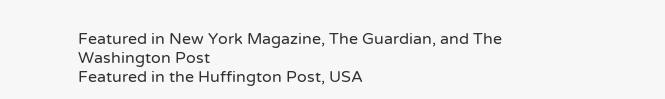Featured in New York Magazine, The Guardian, and The Washington Post
Featured in the Huffington Post, USA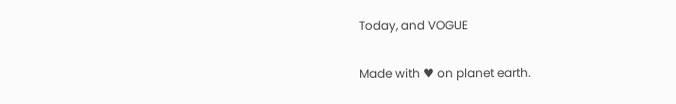Today, and VOGUE

Made with ♥ on planet earth.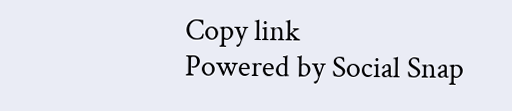Copy link
Powered by Social Snap